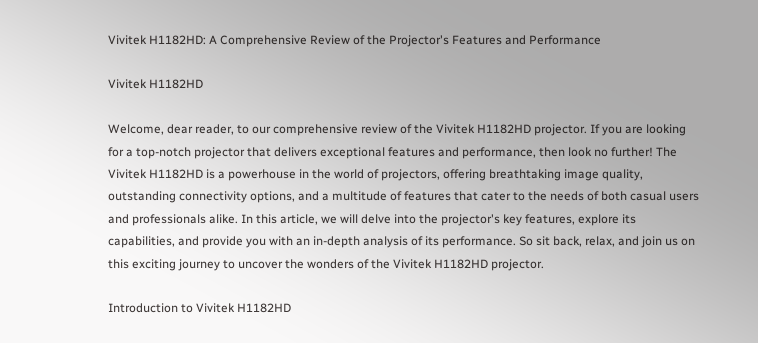Vivitek H1182HD: A Comprehensive Review of the Projector's Features and Performance

Vivitek H1182HD

Welcome, dear reader, to our comprehensive review of the Vivitek H1182HD projector. If you are looking for a top-notch projector that delivers exceptional features and performance, then look no further! The Vivitek H1182HD is a powerhouse in the world of projectors, offering breathtaking image quality, outstanding connectivity options, and a multitude of features that cater to the needs of both casual users and professionals alike. In this article, we will delve into the projector's key features, explore its capabilities, and provide you with an in-depth analysis of its performance. So sit back, relax, and join us on this exciting journey to uncover the wonders of the Vivitek H1182HD projector.

Introduction to Vivitek H1182HD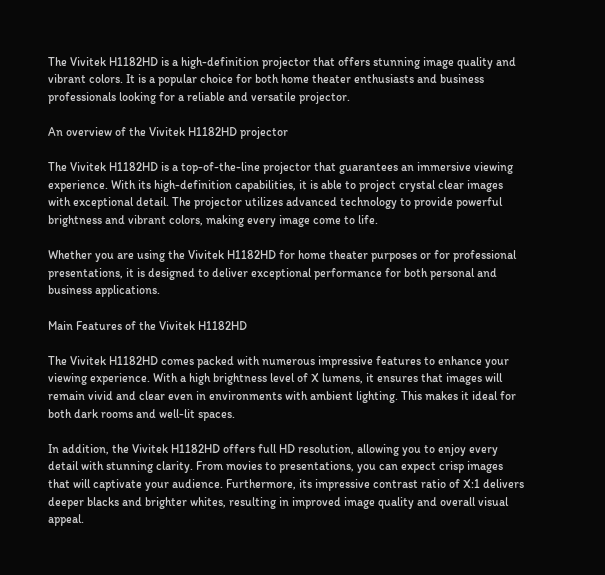The Vivitek H1182HD is a high-definition projector that offers stunning image quality and vibrant colors. It is a popular choice for both home theater enthusiasts and business professionals looking for a reliable and versatile projector.

An overview of the Vivitek H1182HD projector

The Vivitek H1182HD is a top-of-the-line projector that guarantees an immersive viewing experience. With its high-definition capabilities, it is able to project crystal clear images with exceptional detail. The projector utilizes advanced technology to provide powerful brightness and vibrant colors, making every image come to life.

Whether you are using the Vivitek H1182HD for home theater purposes or for professional presentations, it is designed to deliver exceptional performance for both personal and business applications.

Main Features of the Vivitek H1182HD

The Vivitek H1182HD comes packed with numerous impressive features to enhance your viewing experience. With a high brightness level of X lumens, it ensures that images will remain vivid and clear even in environments with ambient lighting. This makes it ideal for both dark rooms and well-lit spaces.

In addition, the Vivitek H1182HD offers full HD resolution, allowing you to enjoy every detail with stunning clarity. From movies to presentations, you can expect crisp images that will captivate your audience. Furthermore, its impressive contrast ratio of X:1 delivers deeper blacks and brighter whites, resulting in improved image quality and overall visual appeal.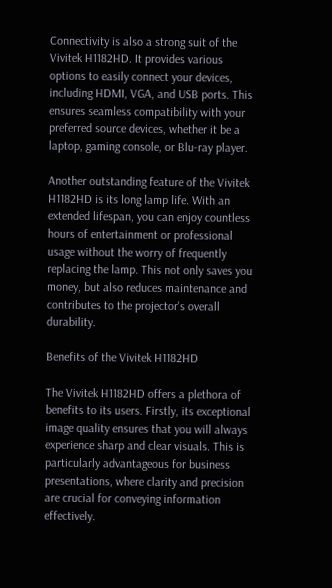Connectivity is also a strong suit of the Vivitek H1182HD. It provides various options to easily connect your devices, including HDMI, VGA, and USB ports. This ensures seamless compatibility with your preferred source devices, whether it be a laptop, gaming console, or Blu-ray player.

Another outstanding feature of the Vivitek H1182HD is its long lamp life. With an extended lifespan, you can enjoy countless hours of entertainment or professional usage without the worry of frequently replacing the lamp. This not only saves you money, but also reduces maintenance and contributes to the projector's overall durability.

Benefits of the Vivitek H1182HD

The Vivitek H1182HD offers a plethora of benefits to its users. Firstly, its exceptional image quality ensures that you will always experience sharp and clear visuals. This is particularly advantageous for business presentations, where clarity and precision are crucial for conveying information effectively.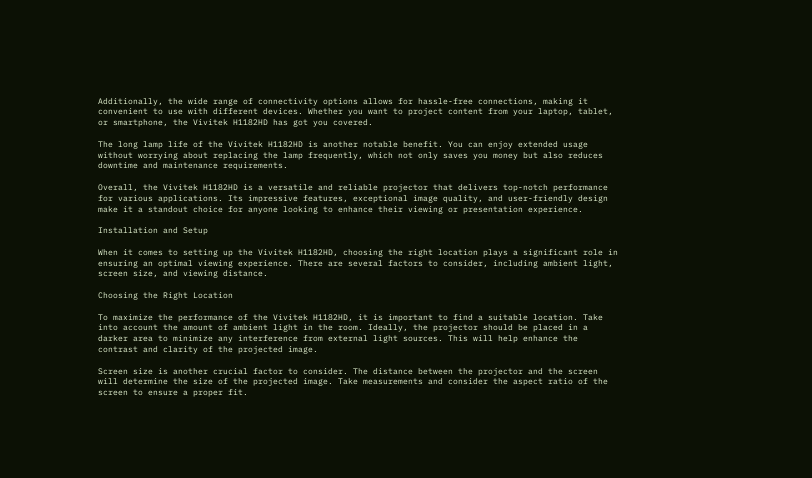Additionally, the wide range of connectivity options allows for hassle-free connections, making it convenient to use with different devices. Whether you want to project content from your laptop, tablet, or smartphone, the Vivitek H1182HD has got you covered.

The long lamp life of the Vivitek H1182HD is another notable benefit. You can enjoy extended usage without worrying about replacing the lamp frequently, which not only saves you money but also reduces downtime and maintenance requirements.

Overall, the Vivitek H1182HD is a versatile and reliable projector that delivers top-notch performance for various applications. Its impressive features, exceptional image quality, and user-friendly design make it a standout choice for anyone looking to enhance their viewing or presentation experience.

Installation and Setup

When it comes to setting up the Vivitek H1182HD, choosing the right location plays a significant role in ensuring an optimal viewing experience. There are several factors to consider, including ambient light, screen size, and viewing distance.

Choosing the Right Location

To maximize the performance of the Vivitek H1182HD, it is important to find a suitable location. Take into account the amount of ambient light in the room. Ideally, the projector should be placed in a darker area to minimize any interference from external light sources. This will help enhance the contrast and clarity of the projected image.

Screen size is another crucial factor to consider. The distance between the projector and the screen will determine the size of the projected image. Take measurements and consider the aspect ratio of the screen to ensure a proper fit.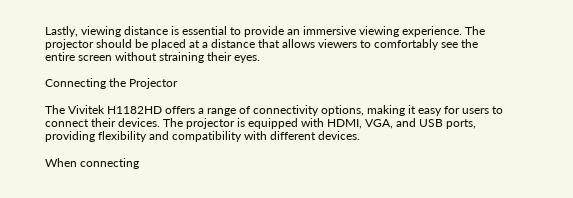Lastly, viewing distance is essential to provide an immersive viewing experience. The projector should be placed at a distance that allows viewers to comfortably see the entire screen without straining their eyes.

Connecting the Projector

The Vivitek H1182HD offers a range of connectivity options, making it easy for users to connect their devices. The projector is equipped with HDMI, VGA, and USB ports, providing flexibility and compatibility with different devices.

When connecting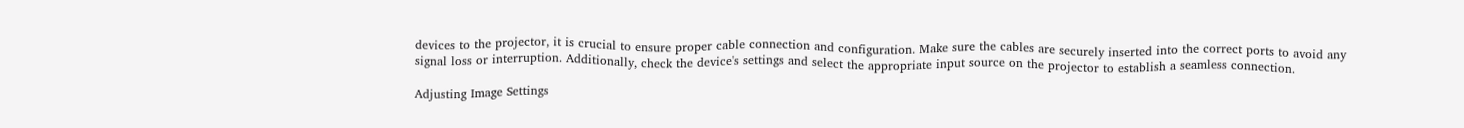devices to the projector, it is crucial to ensure proper cable connection and configuration. Make sure the cables are securely inserted into the correct ports to avoid any signal loss or interruption. Additionally, check the device's settings and select the appropriate input source on the projector to establish a seamless connection.

Adjusting Image Settings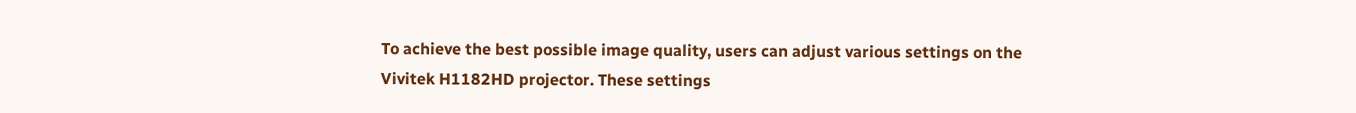To achieve the best possible image quality, users can adjust various settings on the Vivitek H1182HD projector. These settings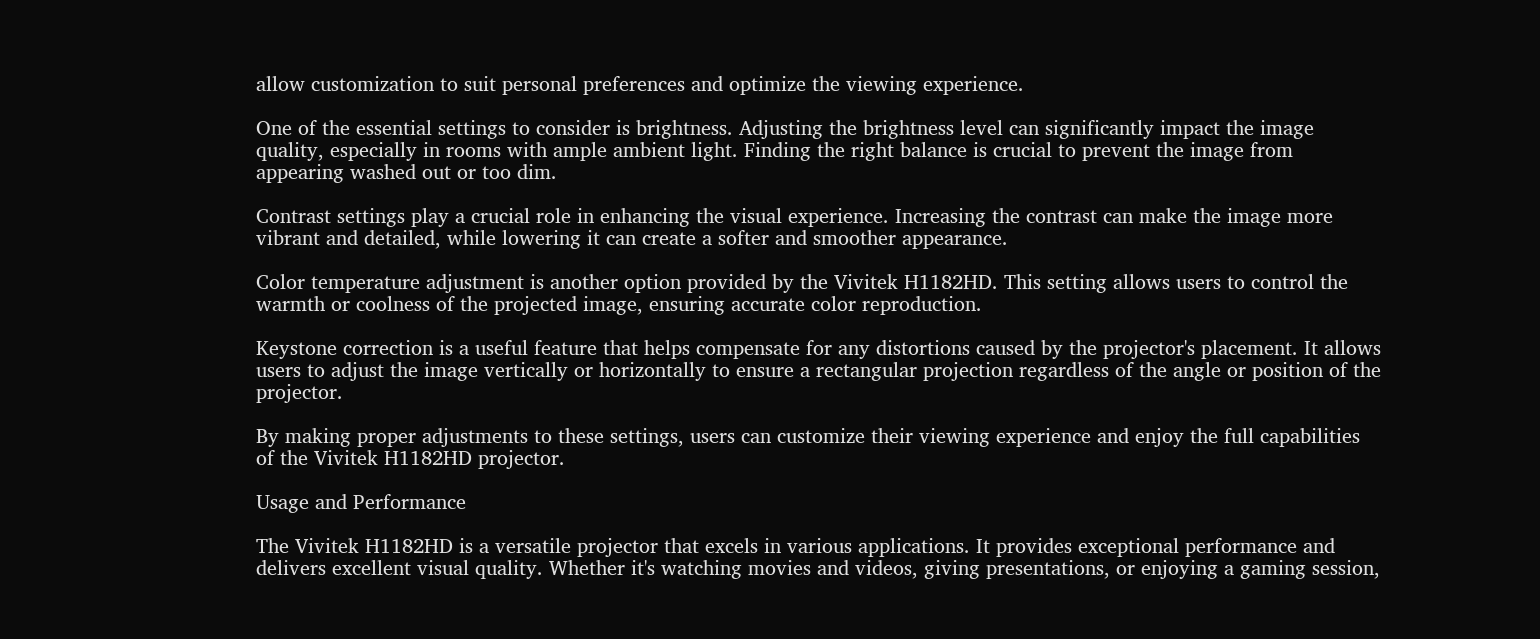allow customization to suit personal preferences and optimize the viewing experience.

One of the essential settings to consider is brightness. Adjusting the brightness level can significantly impact the image quality, especially in rooms with ample ambient light. Finding the right balance is crucial to prevent the image from appearing washed out or too dim.

Contrast settings play a crucial role in enhancing the visual experience. Increasing the contrast can make the image more vibrant and detailed, while lowering it can create a softer and smoother appearance.

Color temperature adjustment is another option provided by the Vivitek H1182HD. This setting allows users to control the warmth or coolness of the projected image, ensuring accurate color reproduction.

Keystone correction is a useful feature that helps compensate for any distortions caused by the projector's placement. It allows users to adjust the image vertically or horizontally to ensure a rectangular projection regardless of the angle or position of the projector.

By making proper adjustments to these settings, users can customize their viewing experience and enjoy the full capabilities of the Vivitek H1182HD projector.

Usage and Performance

The Vivitek H1182HD is a versatile projector that excels in various applications. It provides exceptional performance and delivers excellent visual quality. Whether it's watching movies and videos, giving presentations, or enjoying a gaming session,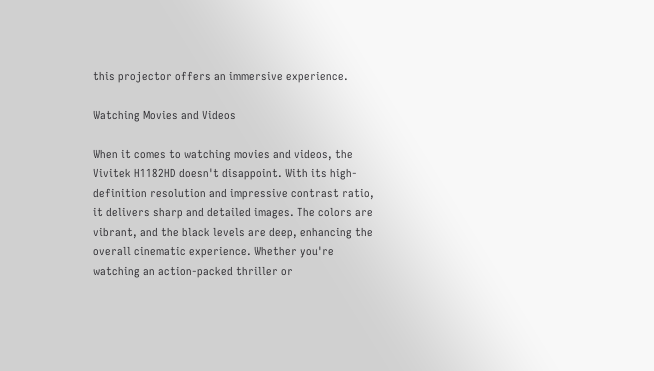this projector offers an immersive experience.

Watching Movies and Videos

When it comes to watching movies and videos, the Vivitek H1182HD doesn't disappoint. With its high-definition resolution and impressive contrast ratio, it delivers sharp and detailed images. The colors are vibrant, and the black levels are deep, enhancing the overall cinematic experience. Whether you're watching an action-packed thriller or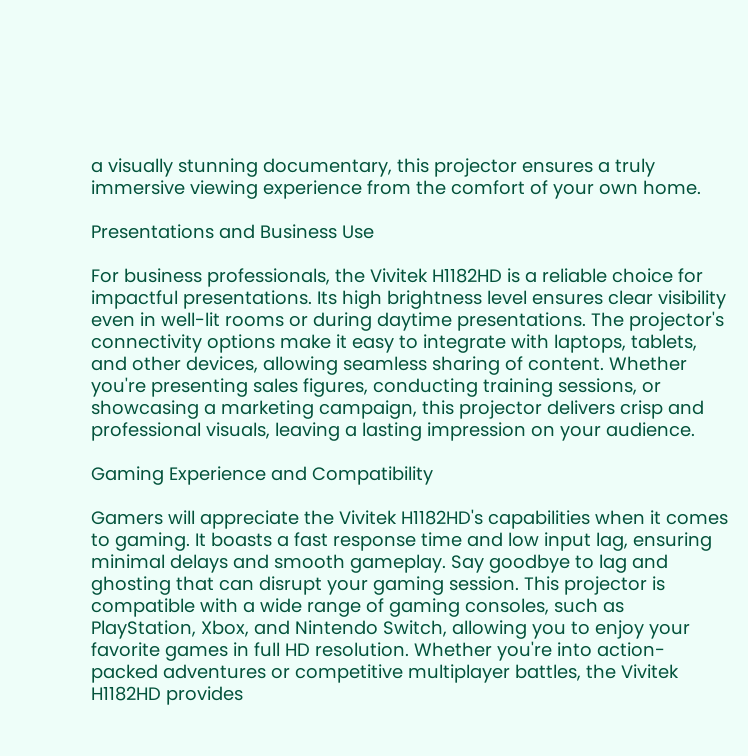a visually stunning documentary, this projector ensures a truly immersive viewing experience from the comfort of your own home.

Presentations and Business Use

For business professionals, the Vivitek H1182HD is a reliable choice for impactful presentations. Its high brightness level ensures clear visibility even in well-lit rooms or during daytime presentations. The projector's connectivity options make it easy to integrate with laptops, tablets, and other devices, allowing seamless sharing of content. Whether you're presenting sales figures, conducting training sessions, or showcasing a marketing campaign, this projector delivers crisp and professional visuals, leaving a lasting impression on your audience.

Gaming Experience and Compatibility

Gamers will appreciate the Vivitek H1182HD's capabilities when it comes to gaming. It boasts a fast response time and low input lag, ensuring minimal delays and smooth gameplay. Say goodbye to lag and ghosting that can disrupt your gaming session. This projector is compatible with a wide range of gaming consoles, such as PlayStation, Xbox, and Nintendo Switch, allowing you to enjoy your favorite games in full HD resolution. Whether you're into action-packed adventures or competitive multiplayer battles, the Vivitek H1182HD provides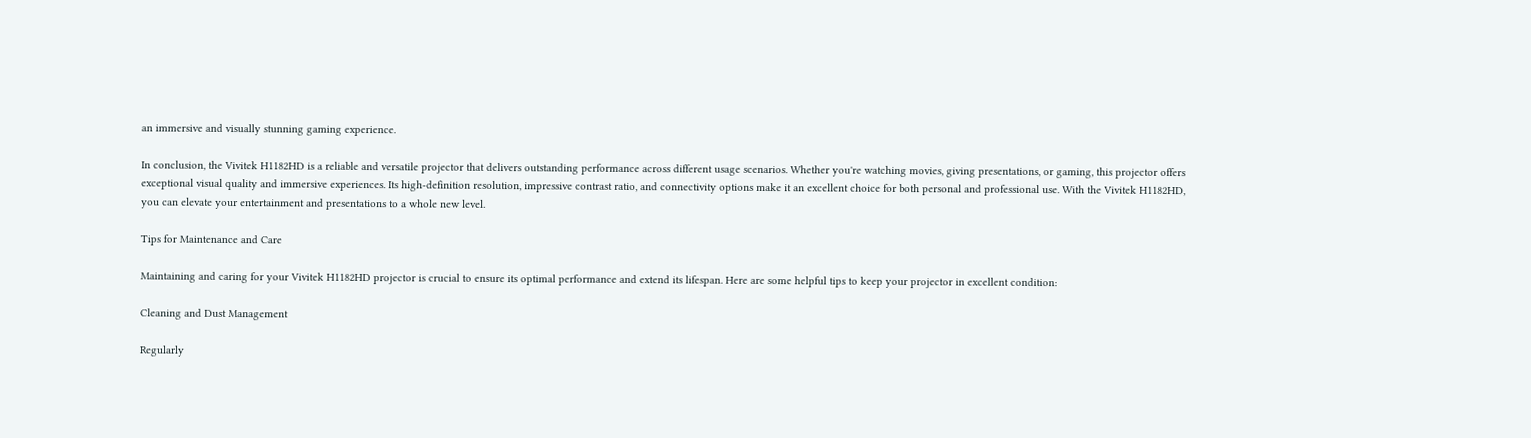an immersive and visually stunning gaming experience.

In conclusion, the Vivitek H1182HD is a reliable and versatile projector that delivers outstanding performance across different usage scenarios. Whether you're watching movies, giving presentations, or gaming, this projector offers exceptional visual quality and immersive experiences. Its high-definition resolution, impressive contrast ratio, and connectivity options make it an excellent choice for both personal and professional use. With the Vivitek H1182HD, you can elevate your entertainment and presentations to a whole new level.

Tips for Maintenance and Care

Maintaining and caring for your Vivitek H1182HD projector is crucial to ensure its optimal performance and extend its lifespan. Here are some helpful tips to keep your projector in excellent condition:

Cleaning and Dust Management

Regularly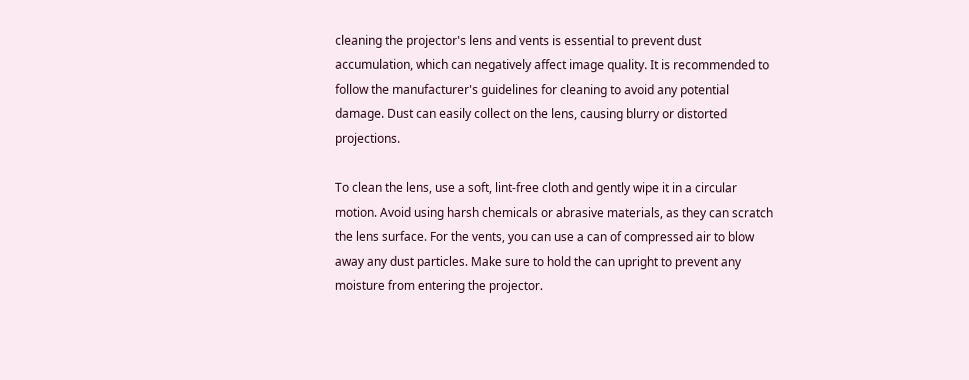cleaning the projector's lens and vents is essential to prevent dust accumulation, which can negatively affect image quality. It is recommended to follow the manufacturer's guidelines for cleaning to avoid any potential damage. Dust can easily collect on the lens, causing blurry or distorted projections.

To clean the lens, use a soft, lint-free cloth and gently wipe it in a circular motion. Avoid using harsh chemicals or abrasive materials, as they can scratch the lens surface. For the vents, you can use a can of compressed air to blow away any dust particles. Make sure to hold the can upright to prevent any moisture from entering the projector.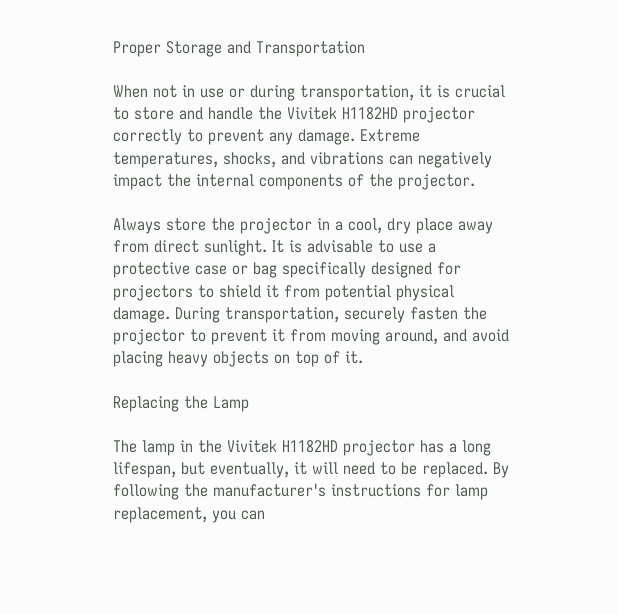Proper Storage and Transportation

When not in use or during transportation, it is crucial to store and handle the Vivitek H1182HD projector correctly to prevent any damage. Extreme temperatures, shocks, and vibrations can negatively impact the internal components of the projector.

Always store the projector in a cool, dry place away from direct sunlight. It is advisable to use a protective case or bag specifically designed for projectors to shield it from potential physical damage. During transportation, securely fasten the projector to prevent it from moving around, and avoid placing heavy objects on top of it.

Replacing the Lamp

The lamp in the Vivitek H1182HD projector has a long lifespan, but eventually, it will need to be replaced. By following the manufacturer's instructions for lamp replacement, you can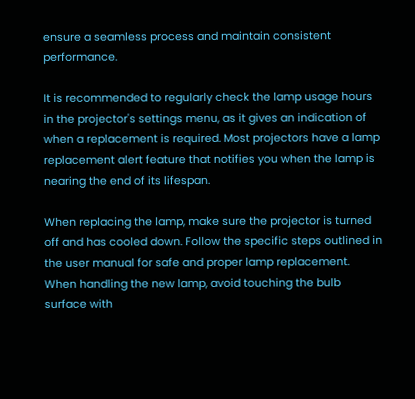ensure a seamless process and maintain consistent performance.

It is recommended to regularly check the lamp usage hours in the projector's settings menu, as it gives an indication of when a replacement is required. Most projectors have a lamp replacement alert feature that notifies you when the lamp is nearing the end of its lifespan.

When replacing the lamp, make sure the projector is turned off and has cooled down. Follow the specific steps outlined in the user manual for safe and proper lamp replacement. When handling the new lamp, avoid touching the bulb surface with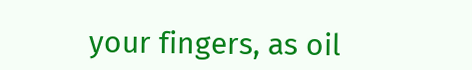your fingers, as oil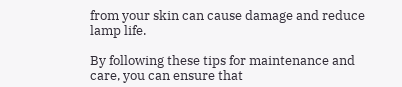from your skin can cause damage and reduce lamp life.

By following these tips for maintenance and care, you can ensure that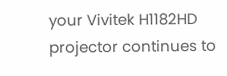your Vivitek H1182HD projector continues to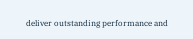deliver outstanding performance and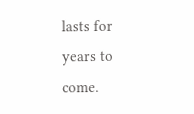lasts for years to come.